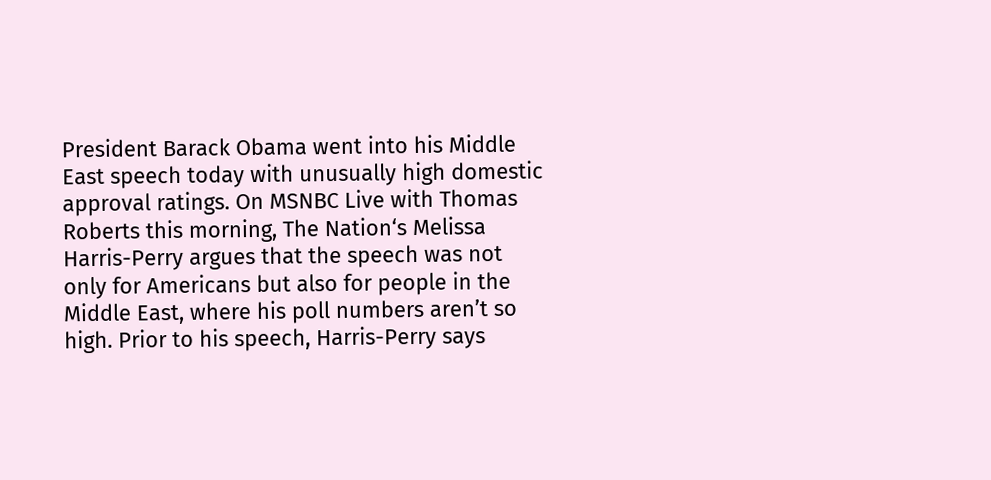President Barack Obama went into his Middle East speech today with unusually high domestic approval ratings. On MSNBC Live with Thomas Roberts this morning, The Nation‘s Melissa Harris-Perry argues that the speech was not only for Americans but also for people in the Middle East, where his poll numbers aren’t so high. Prior to his speech, Harris-Perry says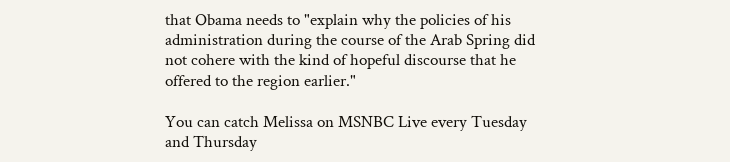that Obama needs to "explain why the policies of his administration during the course of the Arab Spring did not cohere with the kind of hopeful discourse that he offered to the region earlier."

You can catch Melissa on MSNBC Live every Tuesday and Thursday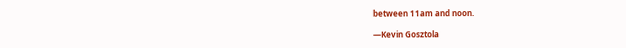between 11am and noon.

—Kevin Gosztola